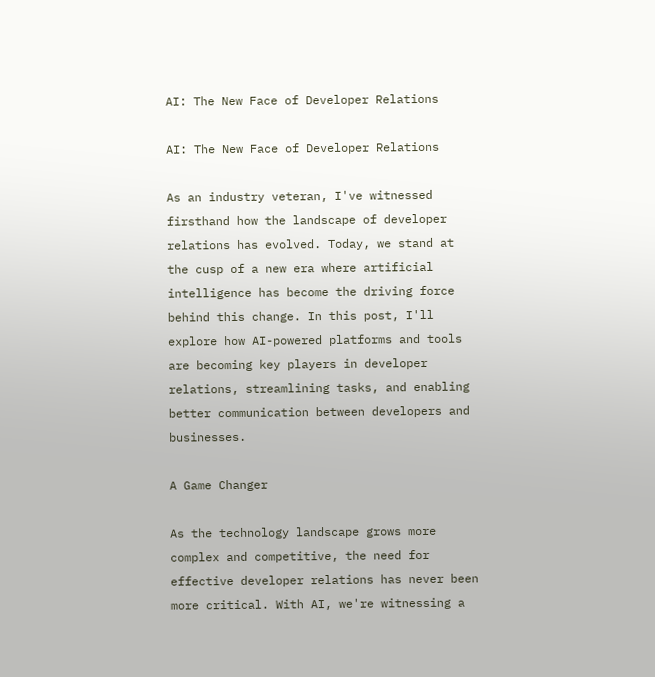AI: The New Face of Developer Relations

AI: The New Face of Developer Relations

As an industry veteran, I've witnessed firsthand how the landscape of developer relations has evolved. Today, we stand at the cusp of a new era where artificial intelligence has become the driving force behind this change. In this post, I'll explore how AI-powered platforms and tools are becoming key players in developer relations, streamlining tasks, and enabling better communication between developers and businesses.

A Game Changer

As the technology landscape grows more complex and competitive, the need for effective developer relations has never been more critical. With AI, we're witnessing a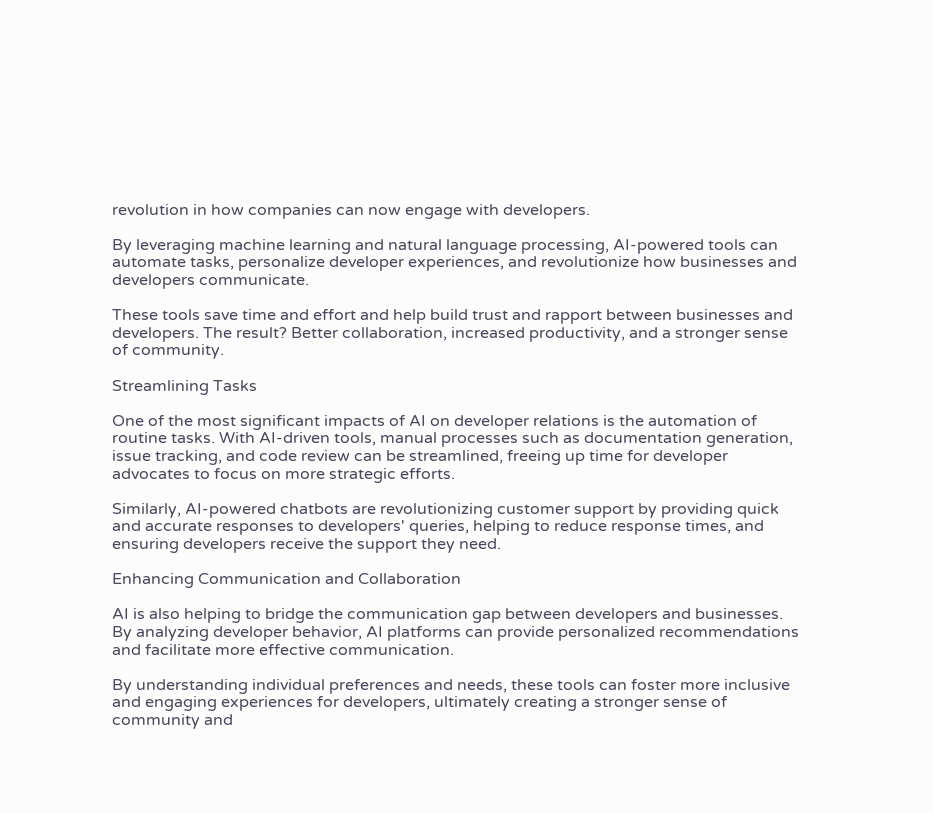revolution in how companies can now engage with developers.

By leveraging machine learning and natural language processing, AI-powered tools can automate tasks, personalize developer experiences, and revolutionize how businesses and developers communicate.

These tools save time and effort and help build trust and rapport between businesses and developers. The result? Better collaboration, increased productivity, and a stronger sense of community.

Streamlining Tasks

One of the most significant impacts of AI on developer relations is the automation of routine tasks. With AI-driven tools, manual processes such as documentation generation, issue tracking, and code review can be streamlined, freeing up time for developer advocates to focus on more strategic efforts.

Similarly, AI-powered chatbots are revolutionizing customer support by providing quick and accurate responses to developers' queries, helping to reduce response times, and ensuring developers receive the support they need.

Enhancing Communication and Collaboration

AI is also helping to bridge the communication gap between developers and businesses. By analyzing developer behavior, AI platforms can provide personalized recommendations and facilitate more effective communication.

By understanding individual preferences and needs, these tools can foster more inclusive and engaging experiences for developers, ultimately creating a stronger sense of community and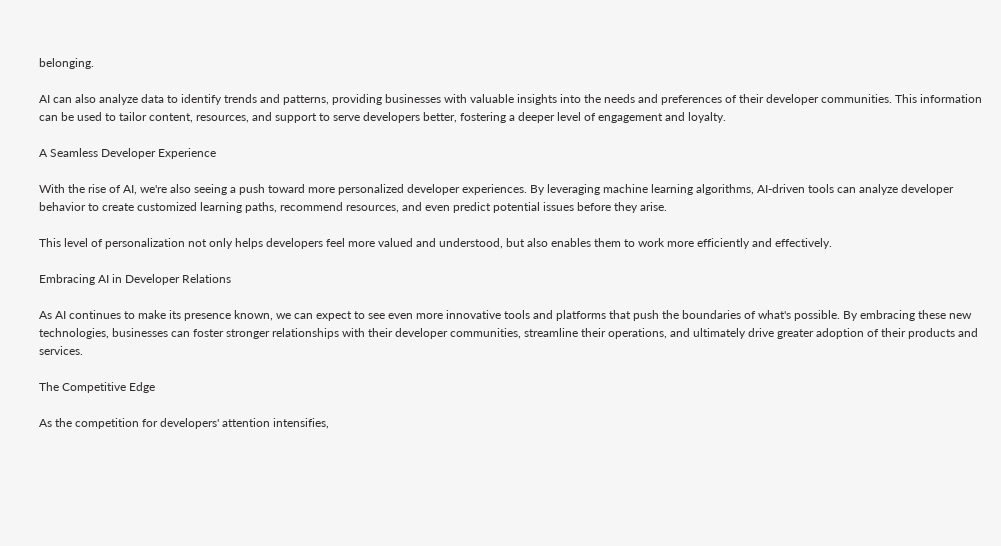belonging.

AI can also analyze data to identify trends and patterns, providing businesses with valuable insights into the needs and preferences of their developer communities. This information can be used to tailor content, resources, and support to serve developers better, fostering a deeper level of engagement and loyalty.

A Seamless Developer Experience

With the rise of AI, we're also seeing a push toward more personalized developer experiences. By leveraging machine learning algorithms, AI-driven tools can analyze developer behavior to create customized learning paths, recommend resources, and even predict potential issues before they arise.

This level of personalization not only helps developers feel more valued and understood, but also enables them to work more efficiently and effectively.

Embracing AI in Developer Relations

As AI continues to make its presence known, we can expect to see even more innovative tools and platforms that push the boundaries of what's possible. By embracing these new technologies, businesses can foster stronger relationships with their developer communities, streamline their operations, and ultimately drive greater adoption of their products and services.

The Competitive Edge

As the competition for developers' attention intensifies,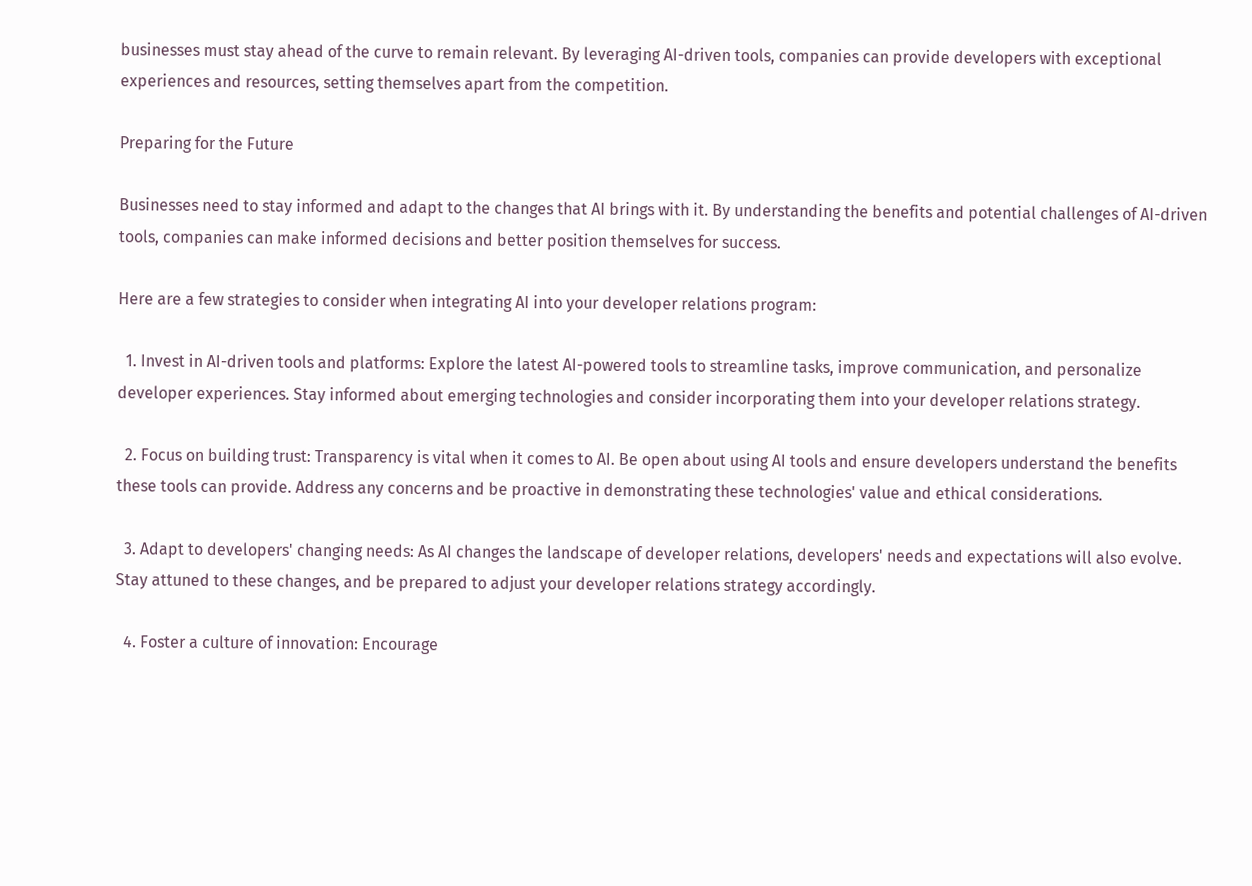businesses must stay ahead of the curve to remain relevant. By leveraging AI-driven tools, companies can provide developers with exceptional experiences and resources, setting themselves apart from the competition.

Preparing for the Future

Businesses need to stay informed and adapt to the changes that AI brings with it. By understanding the benefits and potential challenges of AI-driven tools, companies can make informed decisions and better position themselves for success.

Here are a few strategies to consider when integrating AI into your developer relations program:

  1. Invest in AI-driven tools and platforms: Explore the latest AI-powered tools to streamline tasks, improve communication, and personalize developer experiences. Stay informed about emerging technologies and consider incorporating them into your developer relations strategy.

  2. Focus on building trust: Transparency is vital when it comes to AI. Be open about using AI tools and ensure developers understand the benefits these tools can provide. Address any concerns and be proactive in demonstrating these technologies' value and ethical considerations.

  3. Adapt to developers' changing needs: As AI changes the landscape of developer relations, developers' needs and expectations will also evolve. Stay attuned to these changes, and be prepared to adjust your developer relations strategy accordingly.

  4. Foster a culture of innovation: Encourage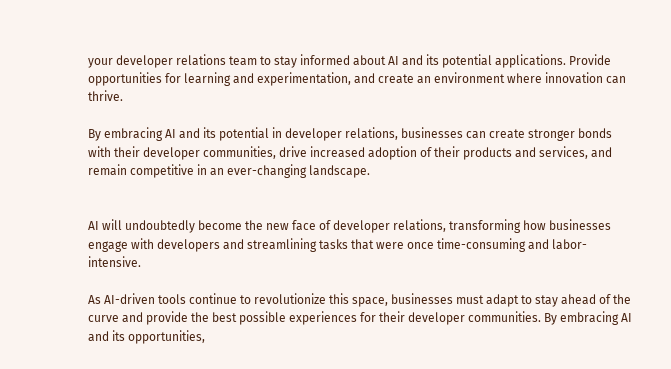your developer relations team to stay informed about AI and its potential applications. Provide opportunities for learning and experimentation, and create an environment where innovation can thrive.

By embracing AI and its potential in developer relations, businesses can create stronger bonds with their developer communities, drive increased adoption of their products and services, and remain competitive in an ever-changing landscape.


AI will undoubtedly become the new face of developer relations, transforming how businesses engage with developers and streamlining tasks that were once time-consuming and labor-intensive.

As AI-driven tools continue to revolutionize this space, businesses must adapt to stay ahead of the curve and provide the best possible experiences for their developer communities. By embracing AI and its opportunities,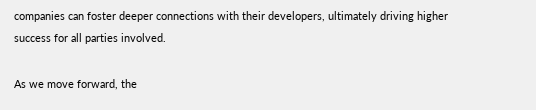companies can foster deeper connections with their developers, ultimately driving higher success for all parties involved.

As we move forward, the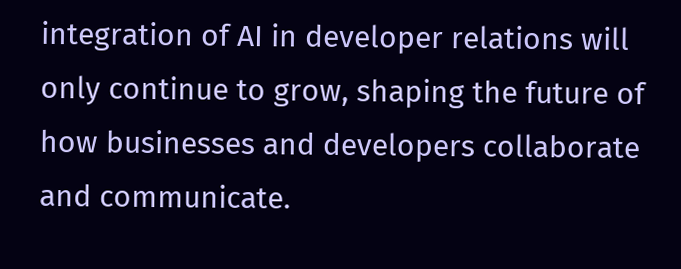integration of AI in developer relations will only continue to grow, shaping the future of how businesses and developers collaborate and communicate.